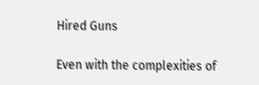Hired Guns

Even with the complexities of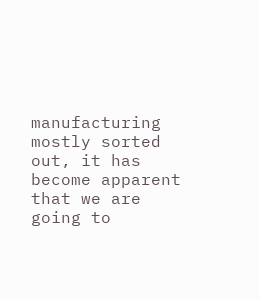manufacturing mostly sorted out, it has become apparent that we are going to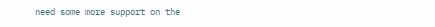need some more support on the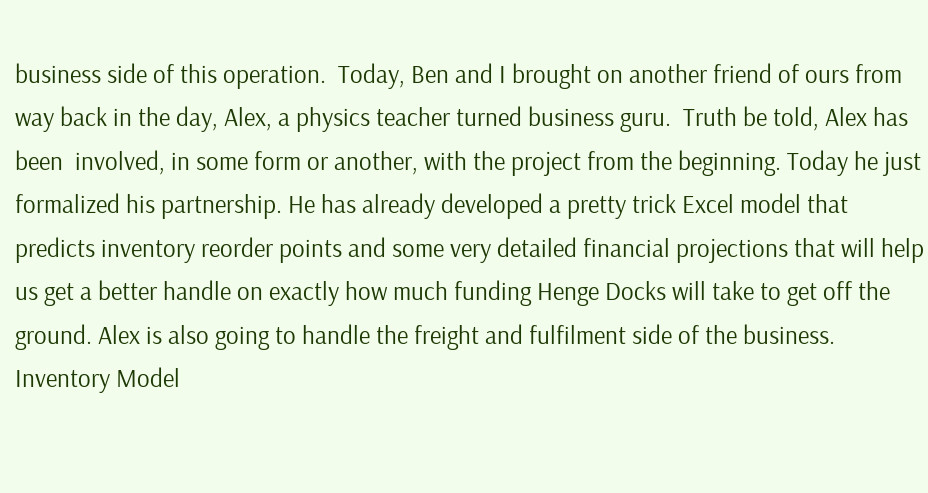business side of this operation.  Today, Ben and I brought on another friend of ours from way back in the day, Alex, a physics teacher turned business guru.  Truth be told, Alex has been  involved, in some form or another, with the project from the beginning. Today he just formalized his partnership. He has already developed a pretty trick Excel model that predicts inventory reorder points and some very detailed financial projections that will help us get a better handle on exactly how much funding Henge Docks will take to get off the ground. Alex is also going to handle the freight and fulfilment side of the business. Inventory Model